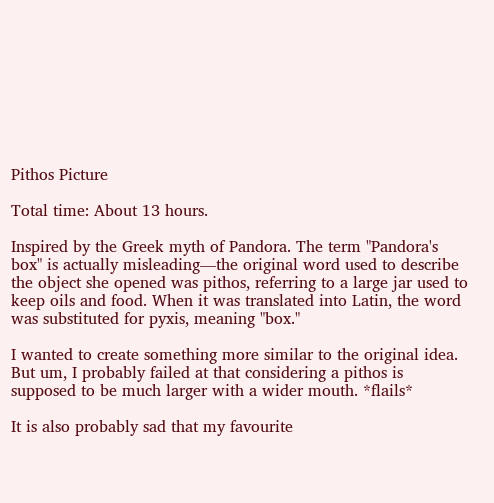Pithos Picture

Total time: About 13 hours.

Inspired by the Greek myth of Pandora. The term "Pandora's box" is actually misleading—the original word used to describe the object she opened was pithos, referring to a large jar used to keep oils and food. When it was translated into Latin, the word was substituted for pyxis, meaning "box."

I wanted to create something more similar to the original idea. But um, I probably failed at that considering a pithos is supposed to be much larger with a wider mouth. *flails*

It is also probably sad that my favourite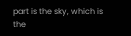part is the sky, which is the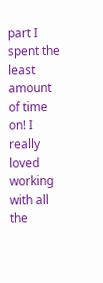part I spent the least amount of time on! I really loved working with all the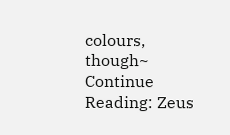colours, though~
Continue Reading: Zeus